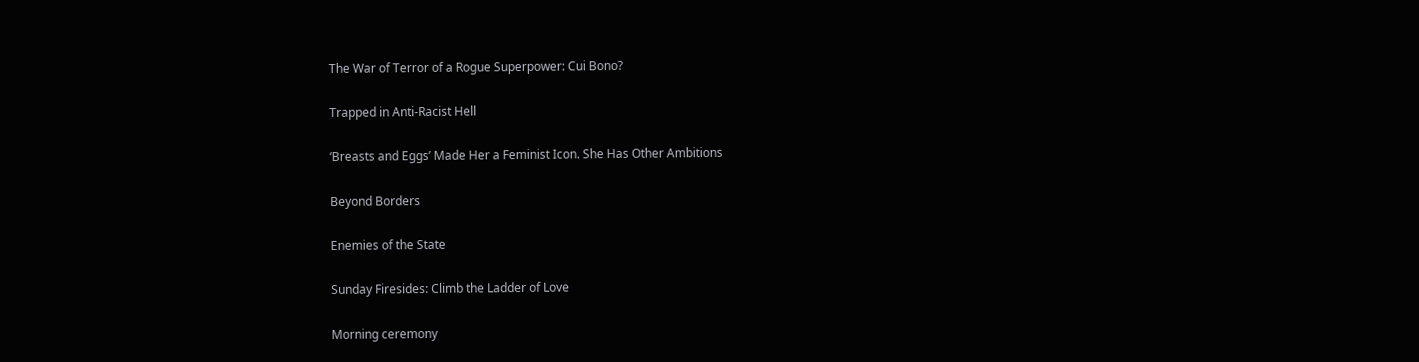The War of Terror of a Rogue Superpower: Cui Bono?

Trapped in Anti-Racist Hell

‘Breasts and Eggs’ Made Her a Feminist Icon. She Has Other Ambitions

Beyond Borders

Enemies of the State

Sunday Firesides: Climb the Ladder of Love

Morning ceremony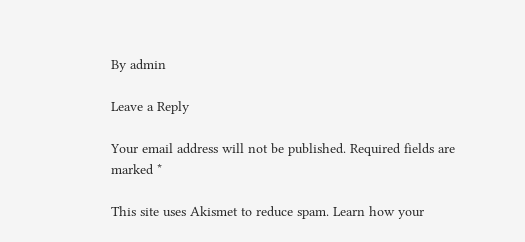By admin

Leave a Reply

Your email address will not be published. Required fields are marked *

This site uses Akismet to reduce spam. Learn how your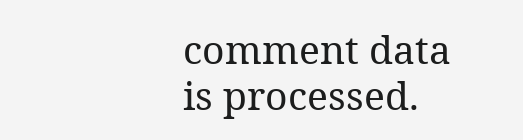comment data is processed.